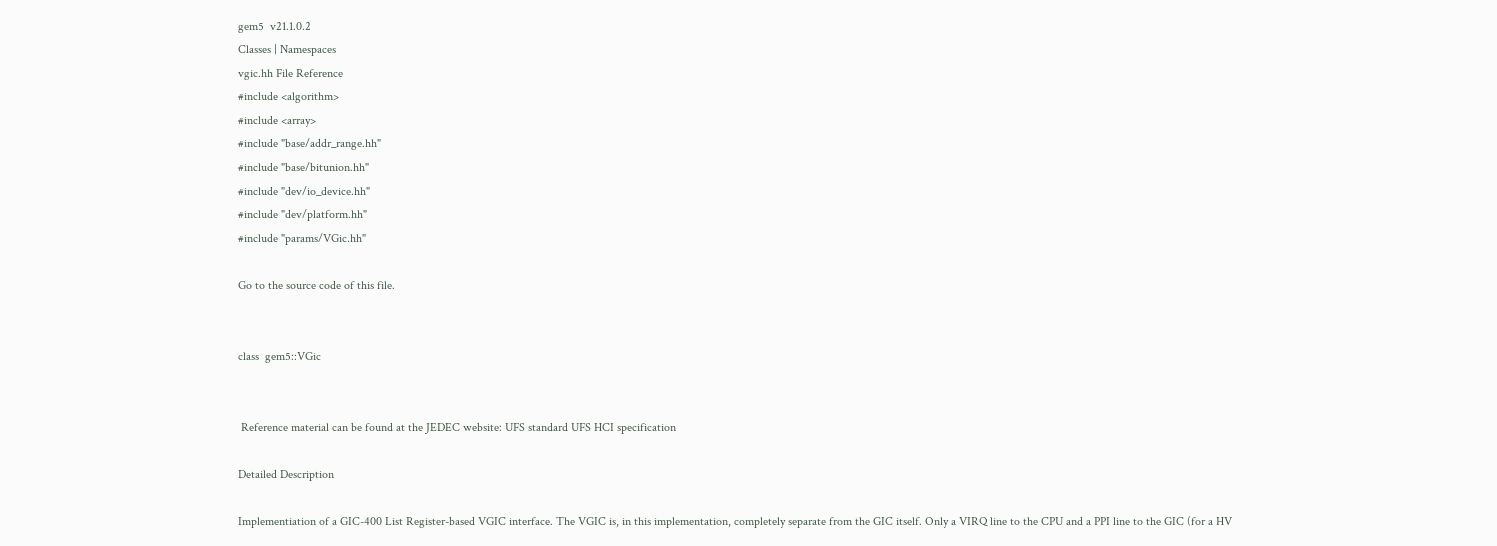gem5  v21.1.0.2
Classes | Namespaces
vgic.hh File Reference
#include <algorithm>
#include <array>
#include "base/addr_range.hh"
#include "base/bitunion.hh"
#include "dev/io_device.hh"
#include "dev/platform.hh"
#include "params/VGic.hh"

Go to the source code of this file.


class  gem5::VGic


 Reference material can be found at the JEDEC website: UFS standard UFS HCI specification

Detailed Description

Implementiation of a GIC-400 List Register-based VGIC interface. The VGIC is, in this implementation, completely separate from the GIC itself. Only a VIRQ line to the CPU and a PPI line to the GIC (for a HV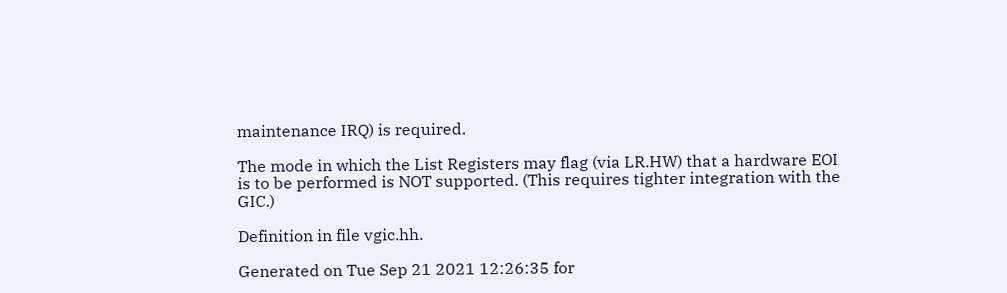maintenance IRQ) is required.

The mode in which the List Registers may flag (via LR.HW) that a hardware EOI is to be performed is NOT supported. (This requires tighter integration with the GIC.)

Definition in file vgic.hh.

Generated on Tue Sep 21 2021 12:26:35 for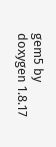gem5 by doxygen 1.8.17